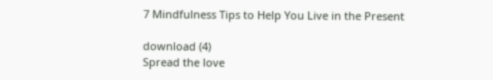7 Mindfulness Tips to Help You Live in the Present

download (4)
Spread the love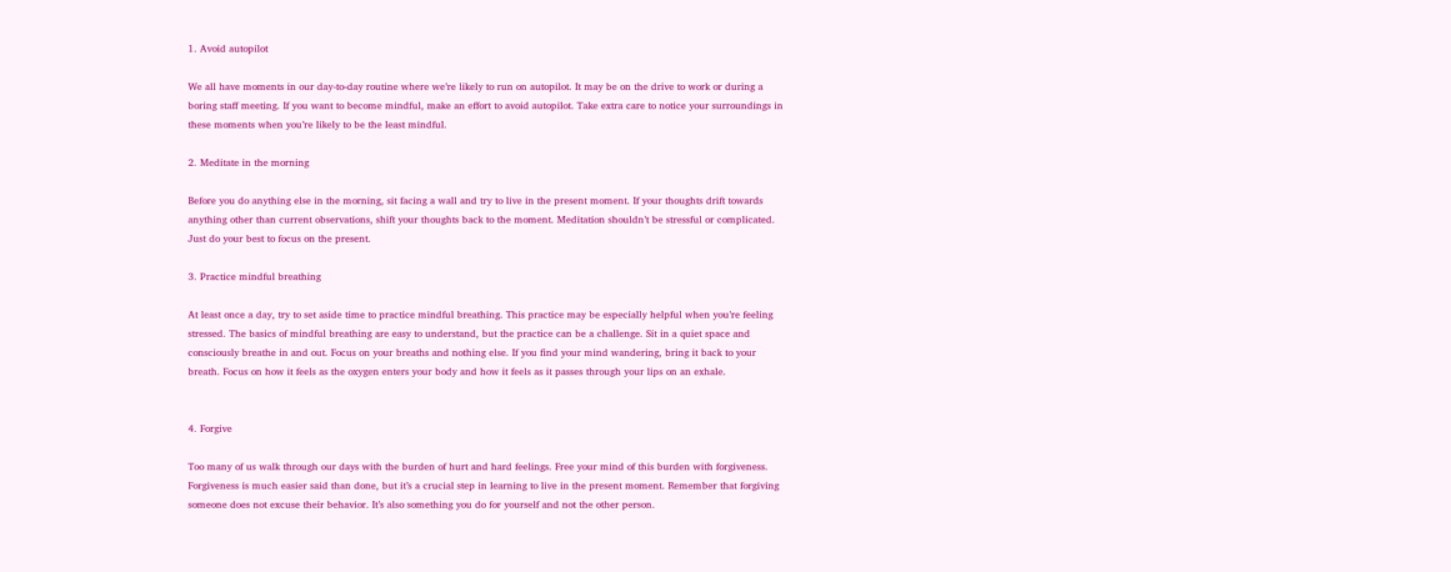1. Avoid autopilot

We all have moments in our day-to-day routine where we’re likely to run on autopilot. It may be on the drive to work or during a boring staff meeting. If you want to become mindful, make an effort to avoid autopilot. Take extra care to notice your surroundings in these moments when you’re likely to be the least mindful.

2. Meditate in the morning

Before you do anything else in the morning, sit facing a wall and try to live in the present moment. If your thoughts drift towards anything other than current observations, shift your thoughts back to the moment. Meditation shouldn’t be stressful or complicated. Just do your best to focus on the present.

3. Practice mindful breathing

At least once a day, try to set aside time to practice mindful breathing. This practice may be especially helpful when you’re feeling stressed. The basics of mindful breathing are easy to understand, but the practice can be a challenge. Sit in a quiet space and consciously breathe in and out. Focus on your breaths and nothing else. If you find your mind wandering, bring it back to your breath. Focus on how it feels as the oxygen enters your body and how it feels as it passes through your lips on an exhale.


4. Forgive

Too many of us walk through our days with the burden of hurt and hard feelings. Free your mind of this burden with forgiveness. Forgiveness is much easier said than done, but it’s a crucial step in learning to live in the present moment. Remember that forgiving someone does not excuse their behavior. It’s also something you do for yourself and not the other person.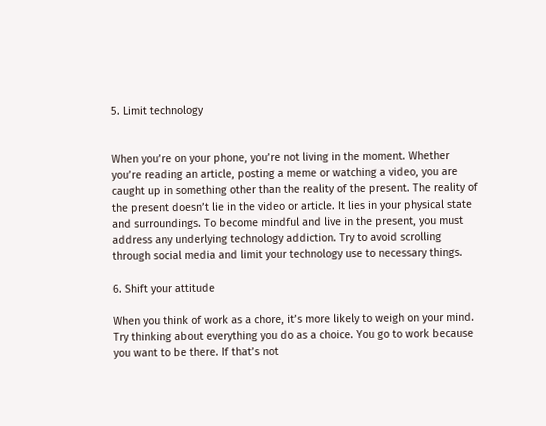5. Limit technology


When you’re on your phone, you’re not living in the moment. Whether you’re reading an article, posting a meme or watching a video, you are caught up in something other than the reality of the present. The reality of the present doesn’t lie in the video or article. It lies in your physical state and surroundings. To become mindful and live in the present, you must address any underlying technology addiction. Try to avoid scrolling through social media and limit your technology use to necessary things.

6. Shift your attitude

When you think of work as a chore, it’s more likely to weigh on your mind. Try thinking about everything you do as a choice. You go to work because you want to be there. If that’s not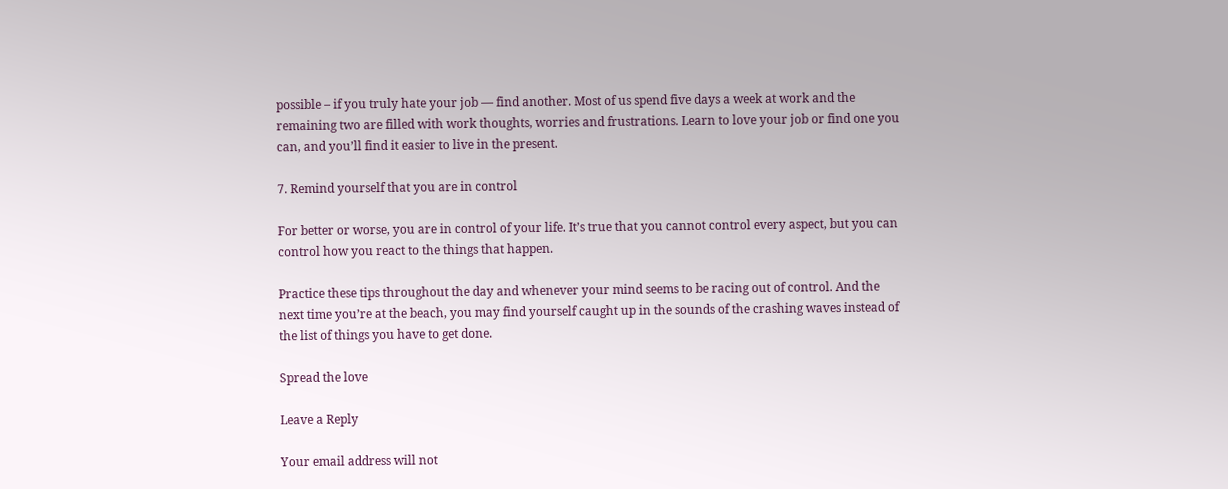possible – if you truly hate your job — find another. Most of us spend five days a week at work and the remaining two are filled with work thoughts, worries and frustrations. Learn to love your job or find one you can, and you’ll find it easier to live in the present.

7. Remind yourself that you are in control

For better or worse, you are in control of your life. It’s true that you cannot control every aspect, but you can control how you react to the things that happen.

Practice these tips throughout the day and whenever your mind seems to be racing out of control. And the next time you’re at the beach, you may find yourself caught up in the sounds of the crashing waves instead of the list of things you have to get done.

Spread the love

Leave a Reply

Your email address will not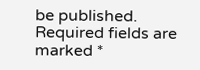be published. Required fields are marked *